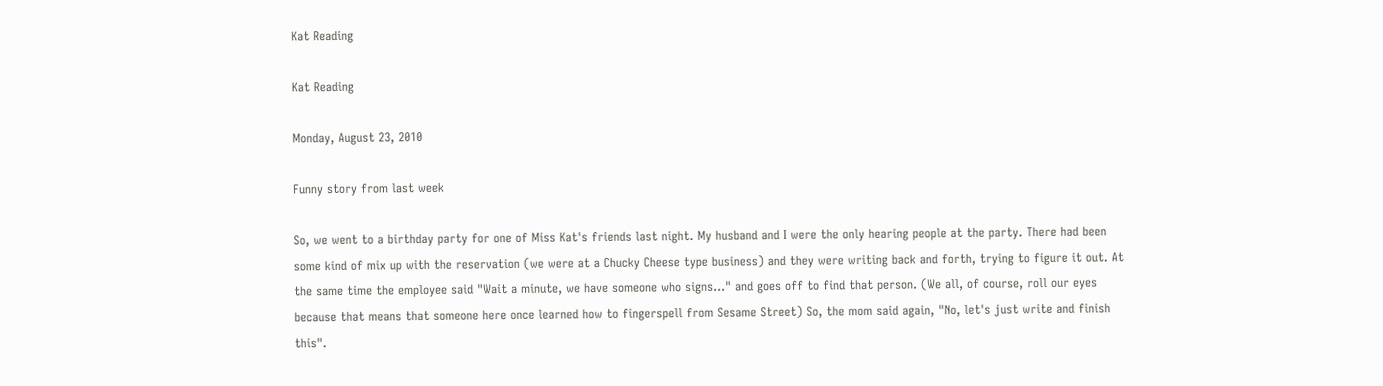Kat Reading

Kat Reading

Monday, August 23, 2010

Funny story from last week

So, we went to a birthday party for one of Miss Kat's friends last night. My husband and I were the only hearing people at the party. There had been some kind of mix up with the reservation (we were at a Chucky Cheese type business) and they were writing back and forth, trying to figure it out. At the same time the employee said "Wait a minute, we have someone who signs..." and goes off to find that person. (We all, of course, roll our eyes because that means that someone here once learned how to fingerspell from Sesame Street) So, the mom said again, "No, let's just write and finish this".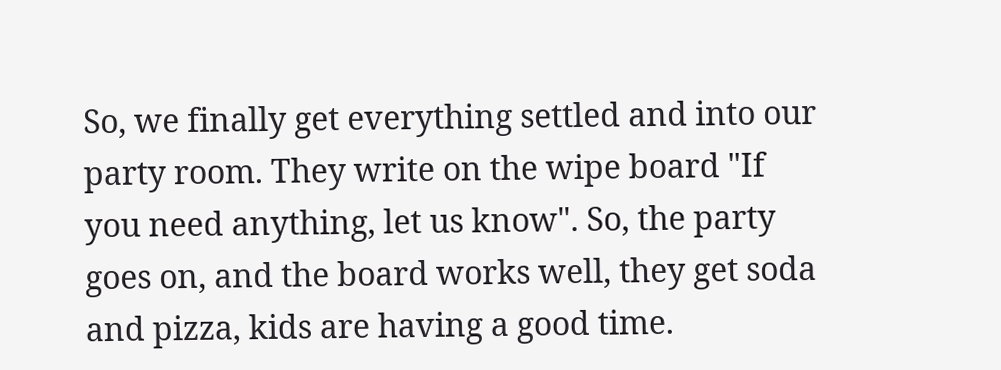So, we finally get everything settled and into our party room. They write on the wipe board "If you need anything, let us know". So, the party goes on, and the board works well, they get soda and pizza, kids are having a good time.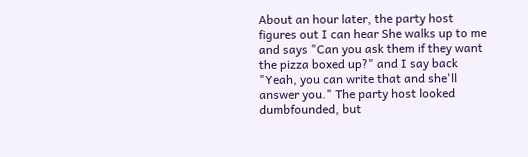About an hour later, the party host figures out I can hear She walks up to me and says "Can you ask them if they want the pizza boxed up?" and I say back "Yeah, you can write that and she'll answer you." The party host looked dumbfounded, but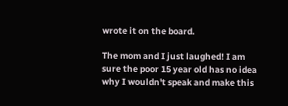wrote it on the board.

The mom and I just laughed! I am sure the poor 15 year old has no idea why I wouldn't speak and make this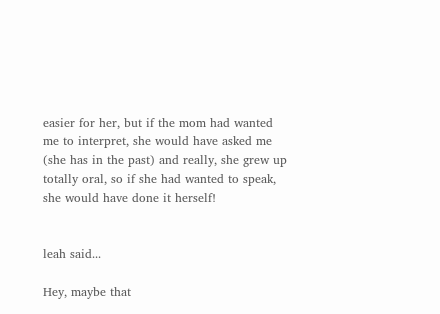easier for her, but if the mom had wanted me to interpret, she would have asked me (she has in the past) and really, she grew up totally oral, so if she had wanted to speak, she would have done it herself!


leah said...

Hey, maybe that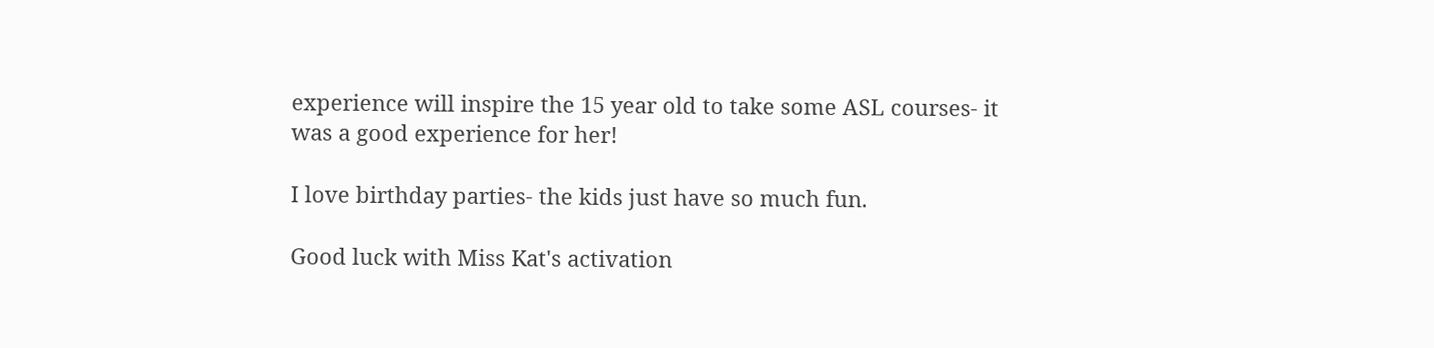experience will inspire the 15 year old to take some ASL courses- it was a good experience for her!

I love birthday parties- the kids just have so much fun.

Good luck with Miss Kat's activation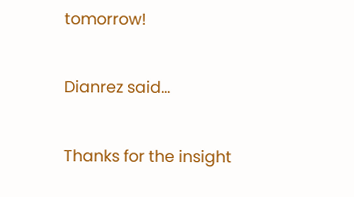tomorrow!

Dianrez said...

Thanks for the insight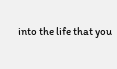into the life that you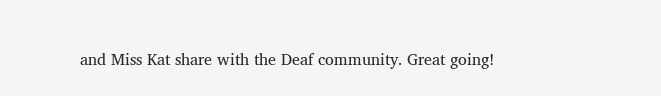and Miss Kat share with the Deaf community. Great going!